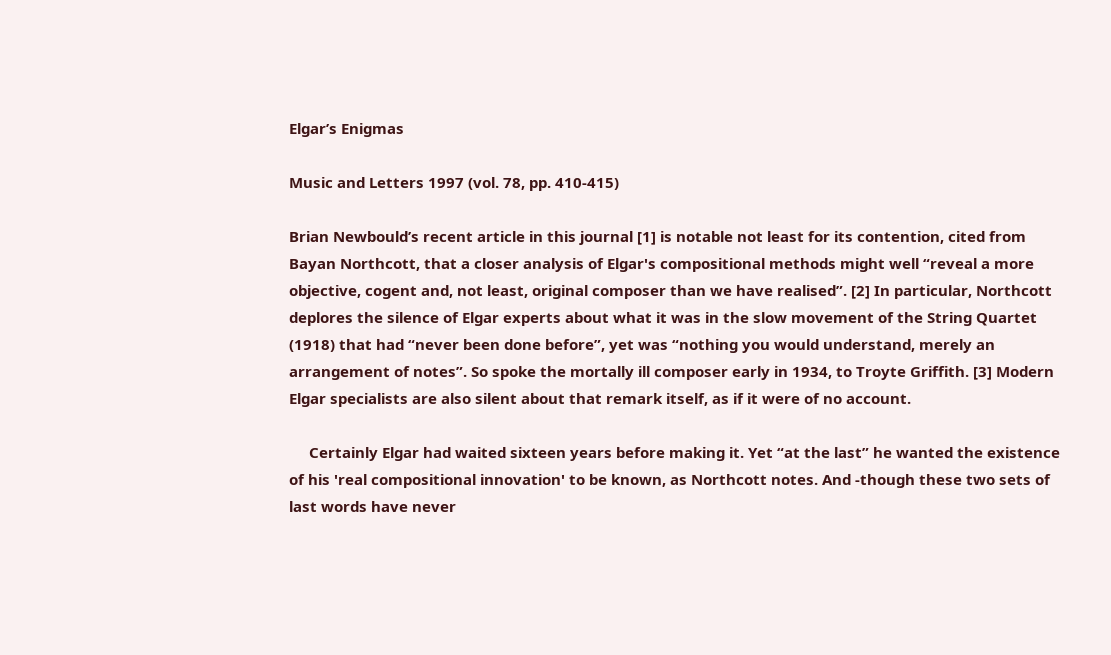Elgar’s Enigmas

Music and Letters 1997 (vol. 78, pp. 410-415)

Brian Newbould’s recent article in this journal [1] is notable not least for its contention, cited from Bayan Northcott, that a closer analysis of Elgar's compositional methods might well “reveal a more objective, cogent and, not least, original composer than we have realised”. [2] In particular, Northcott deplores the silence of Elgar experts about what it was in the slow movement of the String Quartet (1918) that had “never been done before”, yet was “nothing you would understand, merely an arrangement of notes”. So spoke the mortally ill composer early in 1934, to Troyte Griffith. [3] Modern Elgar specialists are also silent about that remark itself, as if it were of no account.

     Certainly Elgar had waited sixteen years before making it. Yet “at the last” he wanted the existence of his 'real compositional innovation' to be known, as Northcott notes. And -though these two sets of last words have never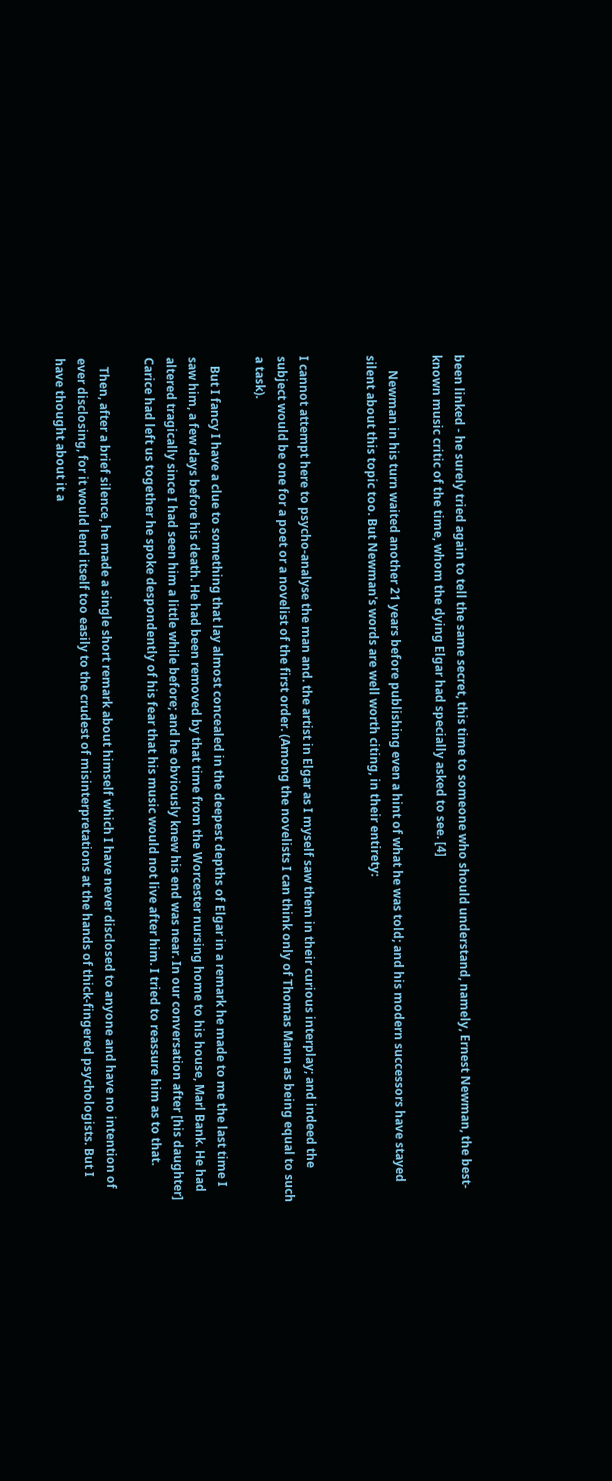been linked - he surely tried again to tell the same secret, this time to someone who should understand, namely, Ernest Newman, the best-known music critic of the time, whom the dying Elgar had specially asked to see. [4]

     Newman in his turn waited another 21 years before publishing even a hint of what he was told; and his modern successors have stayed silent about this topic too. But Newman's words are well worth citing, in their entirety:


I cannot attempt here to psycho-analyse the man and. the artist in Elgar as I myself saw them in their curious interplay; and indeed the subject would be one for a poet or a novelist of the first order. (Among the novelists I can think only of Thomas Mann as being equal to such a task).

   But I fancy I have a clue to something that lay almost concealed in the deepest depths of Elgar in a remark he made to me the last time I saw him, a few days before his death. He had been removed by that time from the Worcester nursing home to his house, Marl Bank. He had altered tragically since I had seen him a little while before; and he obviously knew his end was near. In our conversation after [his daughter] Carice had left us together he spoke despondently of his fear that his music would not live after him. I tried to reassure him as to that.

   Then, after a brief silence, he made a single short remark about himself which I have never disclosed to anyone and have no intention of ever disclosing, for it would lend itself too easily to the crudest of misinterpretations at the hands of thick-fingered psychologists. But I have thought about it a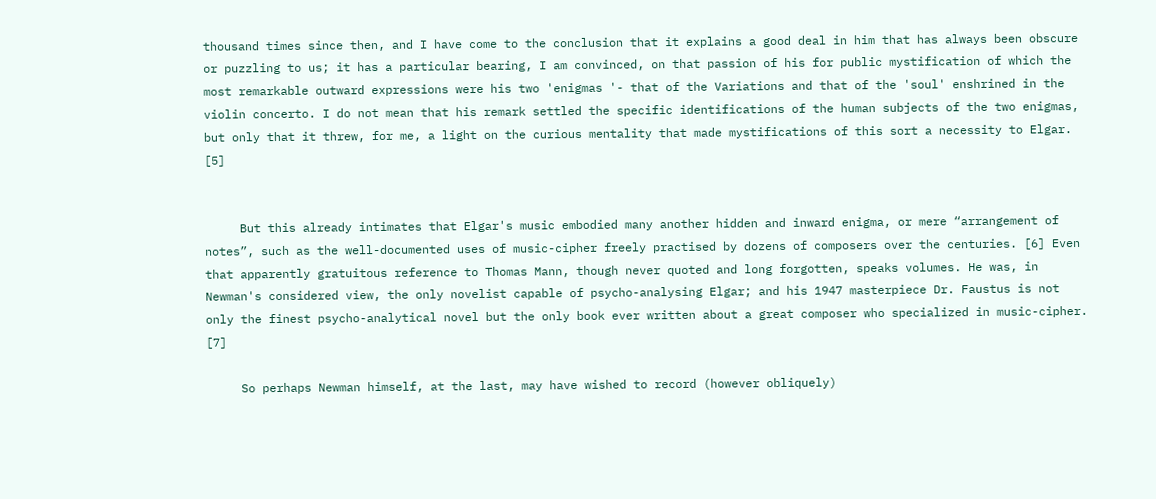thousand times since then, and I have come to the conclusion that it explains a good deal in him that has always been obscure or puzzling to us; it has a particular bearing, I am convinced, on that passion of his for public mystification of which the most remarkable outward expressions were his two 'enigmas '- that of the Variations and that of the 'soul' enshrined in the violin concerto. I do not mean that his remark settled the specific identifications of the human subjects of the two enigmas, but only that it threw, for me, a light on the curious mentality that made mystifications of this sort a necessity to Elgar. [5]


     But this already intimates that Elgar's music embodied many another hidden and inward enigma, or mere “arrangement of notes”, such as the well-documented uses of music-cipher freely practised by dozens of composers over the centuries. [6] Even that apparently gratuitous reference to Thomas Mann, though never quoted and long forgotten, speaks volumes. He was, in Newman's considered view, the only novelist capable of psycho-analysing Elgar; and his 1947 masterpiece Dr. Faustus is not only the finest psycho-analytical novel but the only book ever written about a great composer who specialized in music-cipher. [7]

     So perhaps Newman himself, at the last, may have wished to record (however obliquely)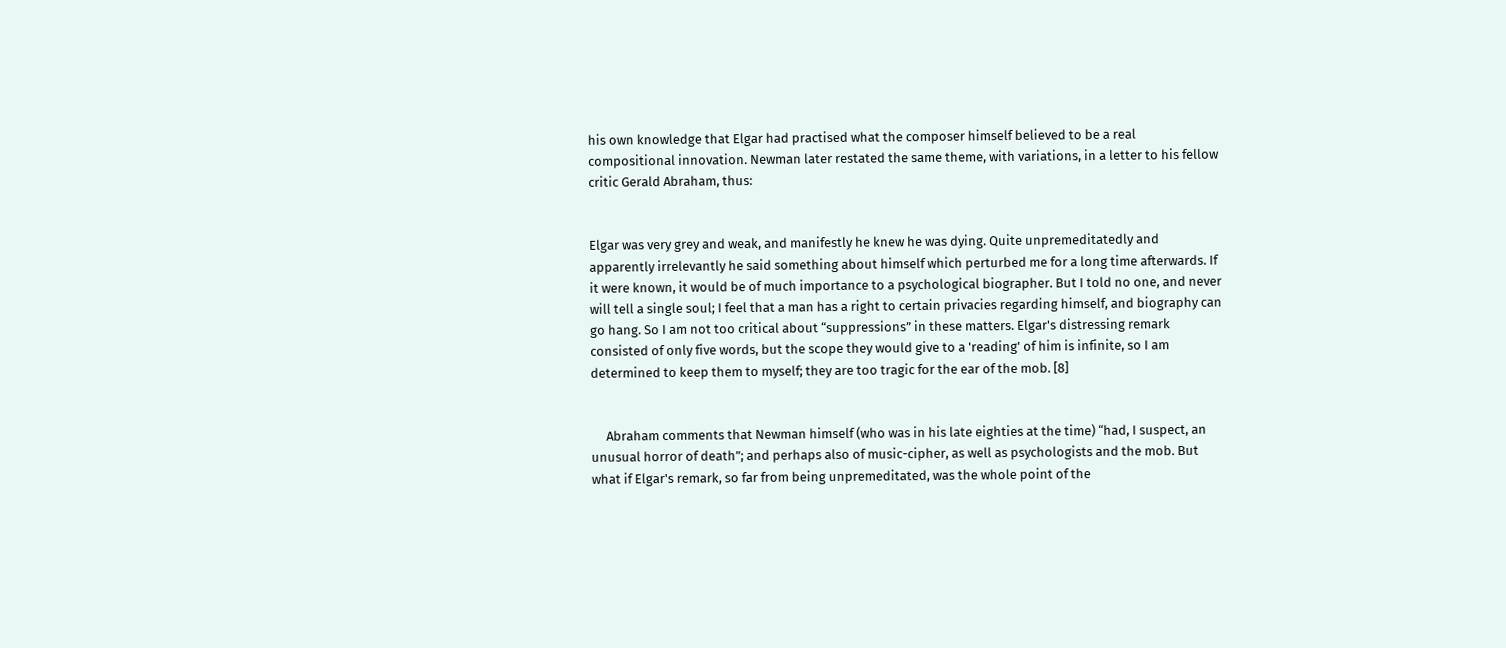his own knowledge that Elgar had practised what the composer himself believed to be a real compositional innovation. Newman later restated the same theme, with variations, in a letter to his fellow critic Gerald Abraham, thus:


Elgar was very grey and weak, and manifestly he knew he was dying. Quite unpremeditatedly and apparently irrelevantly he said something about himself which perturbed me for a long time afterwards. If it were known, it would be of much importance to a psychological biographer. But I told no one, and never will tell a single soul; I feel that a man has a right to certain privacies regarding himself, and biography can go hang. So I am not too critical about “suppressions” in these matters. Elgar's distressing remark consisted of only five words, but the scope they would give to a 'reading' of him is infinite, so I am determined to keep them to myself; they are too tragic for the ear of the mob. [8]


     Abraham comments that Newman himself (who was in his late eighties at the time) “had, I suspect, an unusual horror of death”; and perhaps also of music-cipher, as well as psychologists and the mob. But what if Elgar's remark, so far from being unpremeditated, was the whole point of the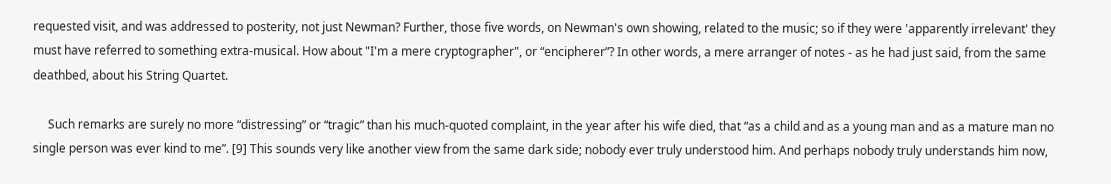requested visit, and was addressed to posterity, not just Newman? Further, those five words, on Newman's own showing, related to the music; so if they were 'apparently irrelevant' they must have referred to something extra-musical. How about "I'm a mere cryptographer", or “encipherer”? In other words, a mere arranger of notes - as he had just said, from the same deathbed, about his String Quartet.

     Such remarks are surely no more “distressing” or “tragic” than his much-quoted complaint, in the year after his wife died, that “as a child and as a young man and as a mature man no single person was ever kind to me”. [9] This sounds very like another view from the same dark side; nobody ever truly understood him. And perhaps nobody truly understands him now,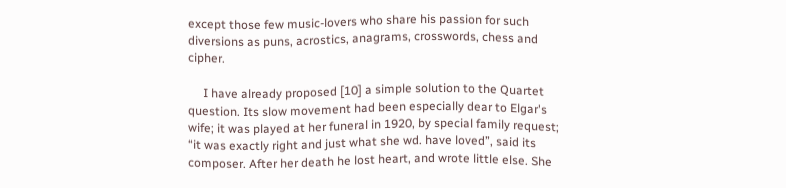except those few music-lovers who share his passion for such diversions as puns, acrostics, anagrams, crosswords, chess and cipher.

     I have already proposed [10] a simple solution to the Quartet question. Its slow movement had been especially dear to Elgar's wife; it was played at her funeral in 1920, by special family request; “it was exactly right and just what she wd. have loved”, said its composer. After her death he lost heart, and wrote little else. She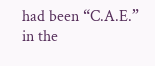had been “C.A.E.” in the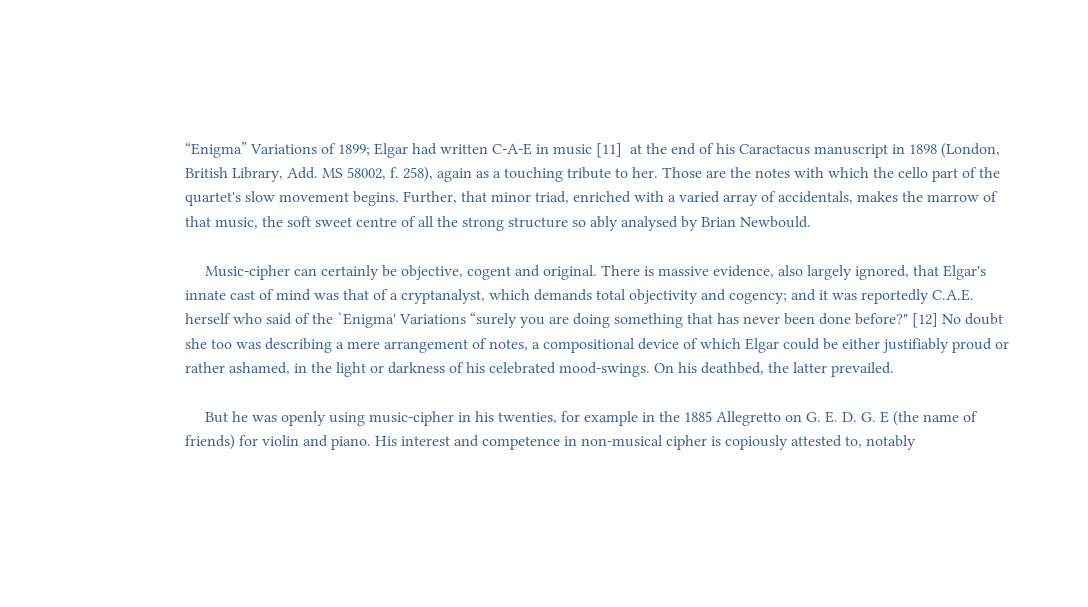“Enigma” Variations of 1899; Elgar had written C-A-E in music [11]  at the end of his Caractacus manuscript in 1898 (London, British Library, Add. MS 58002, f. 258), again as a touching tribute to her. Those are the notes with which the cello part of the quartet's slow movement begins. Further, that minor triad, enriched with a varied array of accidentals, makes the marrow of that music, the soft sweet centre of all the strong structure so ably analysed by Brian Newbould.

     Music-cipher can certainly be objective, cogent and original. There is massive evidence, also largely ignored, that Elgar's innate cast of mind was that of a cryptanalyst, which demands total objectivity and cogency; and it was reportedly C.A.E. herself who said of the `Enigma' Variations “surely you are doing something that has never been done before?" [12] No doubt she too was describing a mere arrangement of notes, a compositional device of which Elgar could be either justifiably proud or rather ashamed, in the light or darkness of his celebrated mood-swings. On his deathbed, the latter prevailed.

     But he was openly using music-cipher in his twenties, for example in the 1885 Allegretto on G. E. D. G. E (the name of friends) for violin and piano. His interest and competence in non-musical cipher is copiously attested to, notably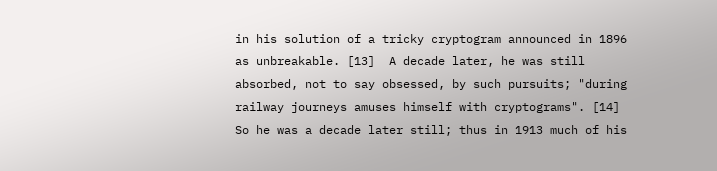in his solution of a tricky cryptogram announced in 1896 as unbreakable. [13]  A decade later, he was still absorbed, not to say obsessed, by such pursuits; "during railway journeys amuses himself with cryptograms". [14] So he was a decade later still; thus in 1913 much of his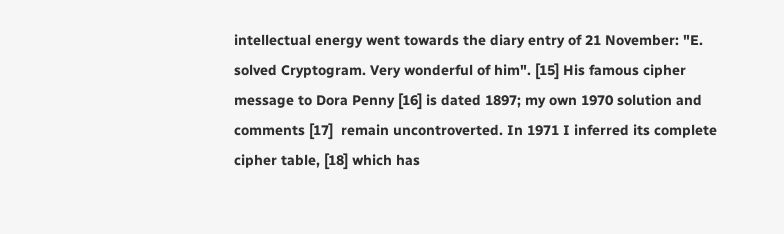intellectual energy went towards the diary entry of 21 November: "E. solved Cryptogram. Very wonderful of him". [15] His famous cipher message to Dora Penny [16] is dated 1897; my own 1970 solution and comments [17]  remain uncontroverted. In 1971 I inferred its complete cipher table, [18] which has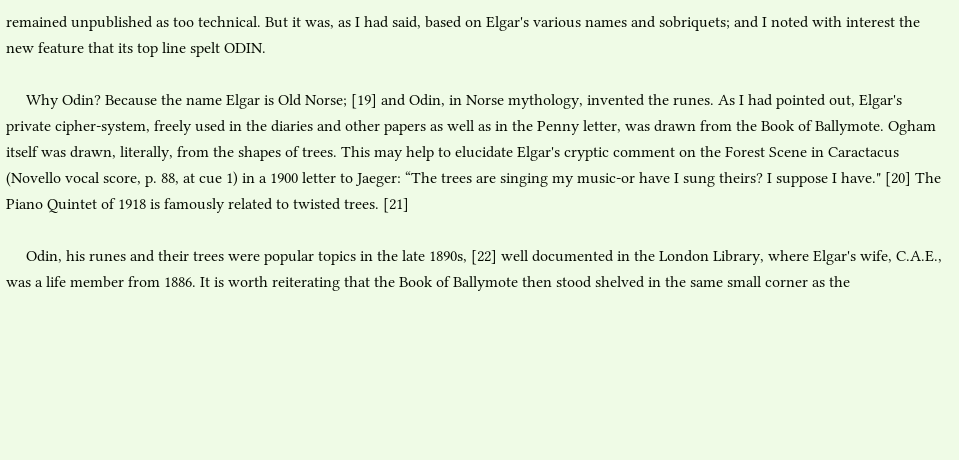remained unpublished as too technical. But it was, as I had said, based on Elgar's various names and sobriquets; and I noted with interest the new feature that its top line spelt ODIN.

     Why Odin? Because the name Elgar is Old Norse; [19] and Odin, in Norse mythology, invented the runes. As I had pointed out, Elgar's private cipher-system, freely used in the diaries and other papers as well as in the Penny letter, was drawn from the Book of Ballymote. Ogham itself was drawn, literally, from the shapes of trees. This may help to elucidate Elgar's cryptic comment on the Forest Scene in Caractacus (Novello vocal score, p. 88, at cue 1) in a 1900 letter to Jaeger: “The trees are singing my music-or have I sung theirs? I suppose I have." [20] The Piano Quintet of 1918 is famously related to twisted trees. [21]

     Odin, his runes and their trees were popular topics in the late 1890s, [22] well documented in the London Library, where Elgar's wife, C.A.E., was a life member from 1886. It is worth reiterating that the Book of Ballymote then stood shelved in the same small corner as the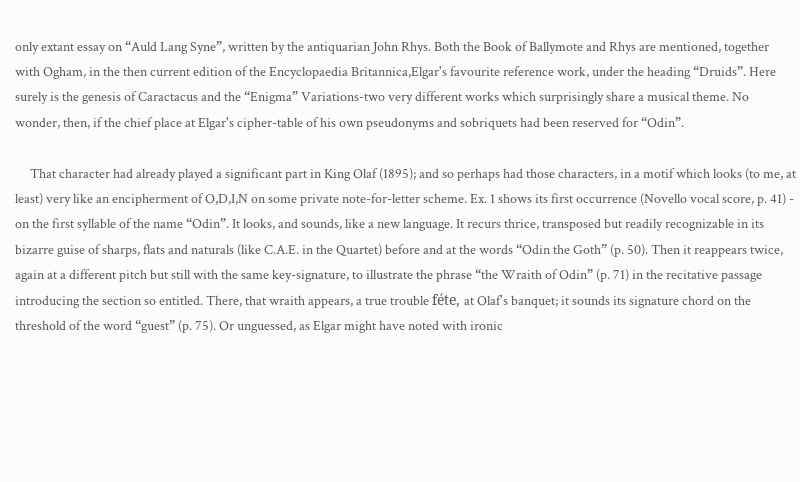only extant essay on “Auld Lang Syne”, written by the antiquarian John Rhys. Both the Book of Ballymote and Rhys are mentioned, together with Ogham, in the then current edition of the Encyclopaedia Britannica,Elgar's favourite reference work, under the heading “Druids”. Here surely is the genesis of Caractacus and the “Enigma” Variations-two very different works which surprisingly share a musical theme. No wonder, then, if the chief place at Elgar's cipher-table of his own pseudonyms and sobriquets had been reserved for “Odin”.

     That character had already played a significant part in King Olaf (1895); and so perhaps had those characters, in a motif which looks (to me, at least) very like an encipherment of O,D,I,N on some private note-for-letter scheme. Ex. 1 shows its first occurrence (Novello vocal score, p. 41) - on the first syllable of the name “Odin”. It looks, and sounds, like a new language. It recurs thrice, transposed but readily recognizable in its bizarre guise of sharps, flats and naturals (like C.A.E. in the Quartet) before and at the words “Odin the Goth” (p. 50). Then it reappears twice, again at a different pitch but still with the same key-signature, to illustrate the phrase “the Wraith of Odin” (p. 71) in the recitative passage introducing the section so entitled. There, that wraith appears, a true trouble féte, at Olaf's banquet; it sounds its signature chord on the threshold of the word “guest” (p. 75). Or unguessed, as Elgar might have noted with ironic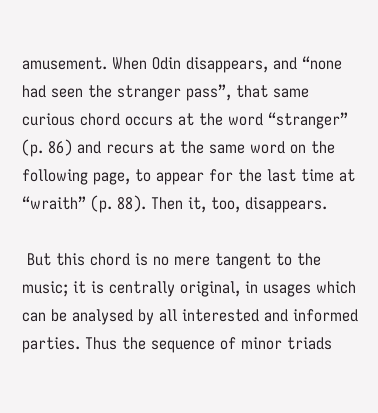amusement. When Odin disappears, and “none had seen the stranger pass”, that same curious chord occurs at the word “stranger” (p. 86) and recurs at the same word on the following page, to appear for the last time at “wraith” (p. 88). Then it, too, disappears.

 But this chord is no mere tangent to the music; it is centrally original, in usages which can be analysed by all interested and informed parties. Thus the sequence of minor triads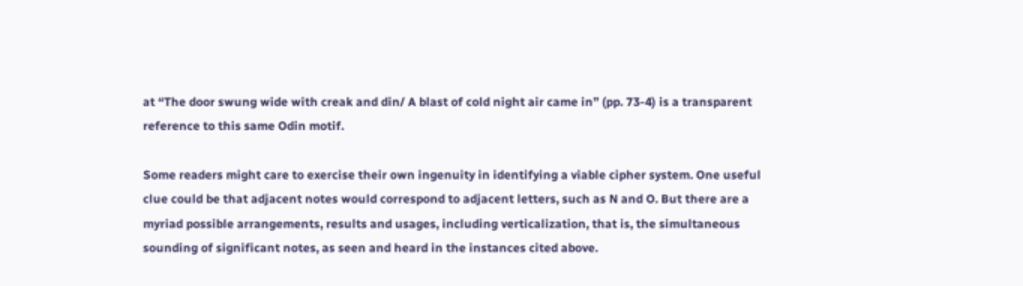at “The door swung wide with creak and din/ A blast of cold night air came in” (pp. 73-4) is a transparent reference to this same Odin motif.

Some readers might care to exercise their own ingenuity in identifying a viable cipher system. One useful clue could be that adjacent notes would correspond to adjacent letters, such as N and O. But there are a myriad possible arrangements, results and usages, including verticalization, that is, the simultaneous sounding of significant notes, as seen and heard in the instances cited above.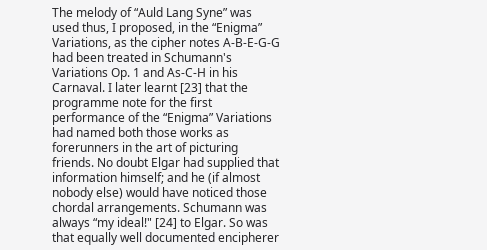The melody of “Auld Lang Syne” was used thus, I proposed, in the “Enigma” Variations, as the cipher notes A-B-E-G-G had been treated in Schumann's Variations Op. 1 and As-C-H in his Carnaval. I later learnt [23] that the programme note for the first performance of the “Enigma” Variations had named both those works as forerunners in the art of picturing friends. No doubt Elgar had supplied that information himself; and he (if almost nobody else) would have noticed those chordal arrangements. Schumann was always “my ideal!" [24] to Elgar. So was that equally well documented encipherer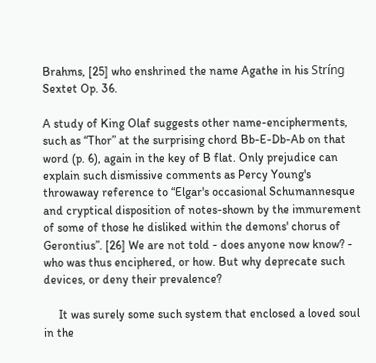Brahms, [25] who enshrined the name Agathe in his Stríng Sextet Op. 36.

A study of King Olaf suggests other name-encipherments, such as “Thor” at the surprising chord Bb-E-Db-Ab on that word (p. 6), again in the key of B flat. Only prejudice can explain such dismissive comments as Percy Young's throwaway reference to “Elgar's occasional Schumannesque and cryptical disposition of notes-shown by the immurement of some of those he disliked within the demons' chorus of Gerontius”. [26] We are not told - does anyone now know? - who was thus enciphered, or how. But why deprecate such devices, or deny their prevalence?

     It was surely some such system that enclosed a loved soul in the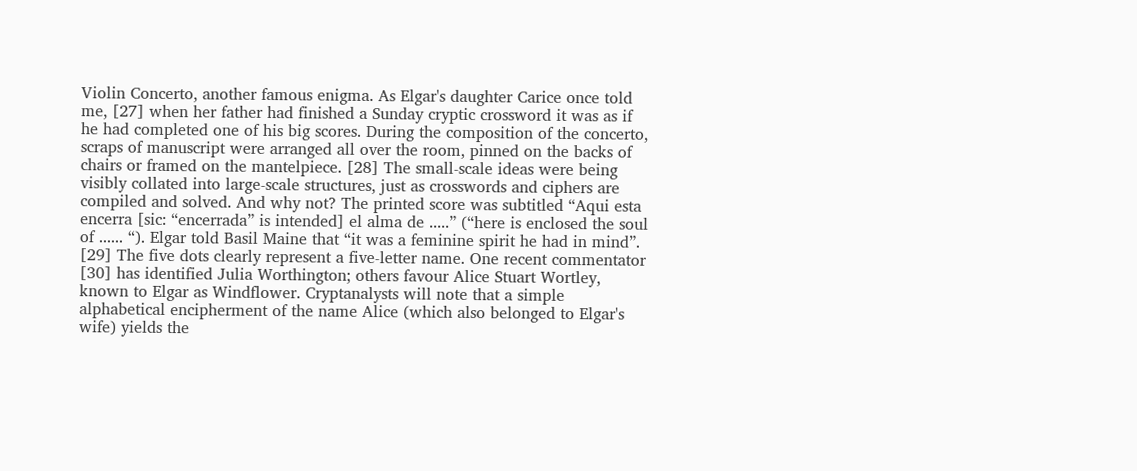Violin Concerto, another famous enigma. As Elgar's daughter Carice once told me, [27] when her father had finished a Sunday cryptic crossword it was as if he had completed one of his big scores. During the composition of the concerto, scraps of manuscript were arranged all over the room, pinned on the backs of chairs or framed on the mantelpiece. [28] The small-scale ideas were being visibly collated into large-scale structures, just as crosswords and ciphers are compiled and solved. And why not? The printed score was subtitled “Aqui esta encerra [sic: “encerrada” is intended] el alma de .....” (“here is enclosed the soul of ...... “). Elgar told Basil Maine that “it was a feminine spirit he had in mind”. [29] The five dots clearly represent a five-letter name. One recent commentator [30] has identified Julia Worthington; others favour Alice Stuart Wortley, known to Elgar as Windflower. Cryptanalysts will note that a simple alphabetical encipherment of the name Alice (which also belonged to Elgar's wife) yields the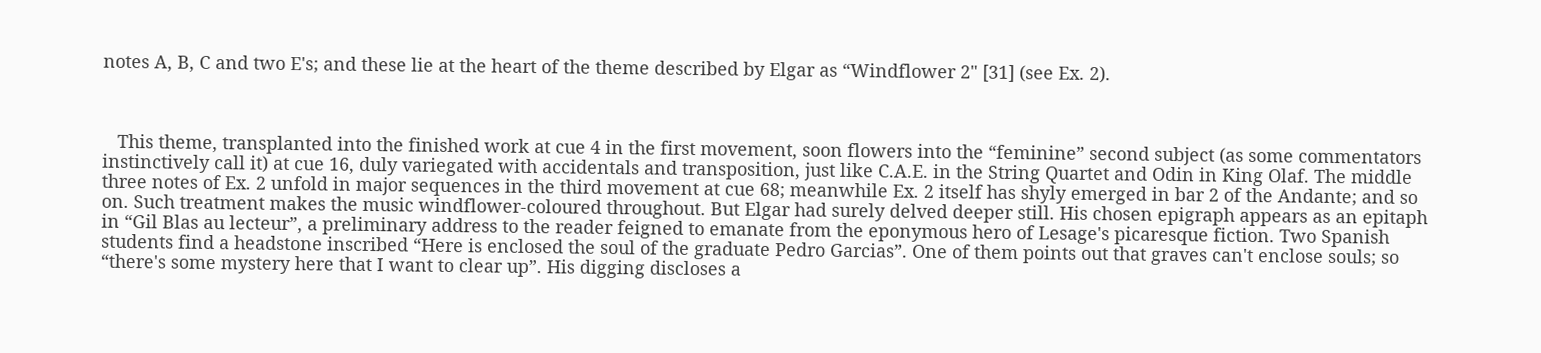notes A, B, C and two E's; and these lie at the heart of the theme described by Elgar as “Windflower 2" [31] (see Ex. 2).



   This theme, transplanted into the finished work at cue 4 in the first movement, soon flowers into the “feminine” second subject (as some commentators instinctively call it) at cue 16, duly variegated with accidentals and transposition, just like C.A.E. in the String Quartet and Odin in King Olaf. The middle three notes of Ex. 2 unfold in major sequences in the third movement at cue 68; meanwhile Ex. 2 itself has shyly emerged in bar 2 of the Andante; and so on. Such treatment makes the music windflower-coloured throughout. But Elgar had surely delved deeper still. His chosen epigraph appears as an epitaph in “Gil Blas au lecteur”, a preliminary address to the reader feigned to emanate from the eponymous hero of Lesage's picaresque fiction. Two Spanish students find a headstone inscribed “Here is enclosed the soul of the graduate Pedro Garcias”. One of them points out that graves can't enclose souls; so “there's some mystery here that I want to clear up”. His digging discloses a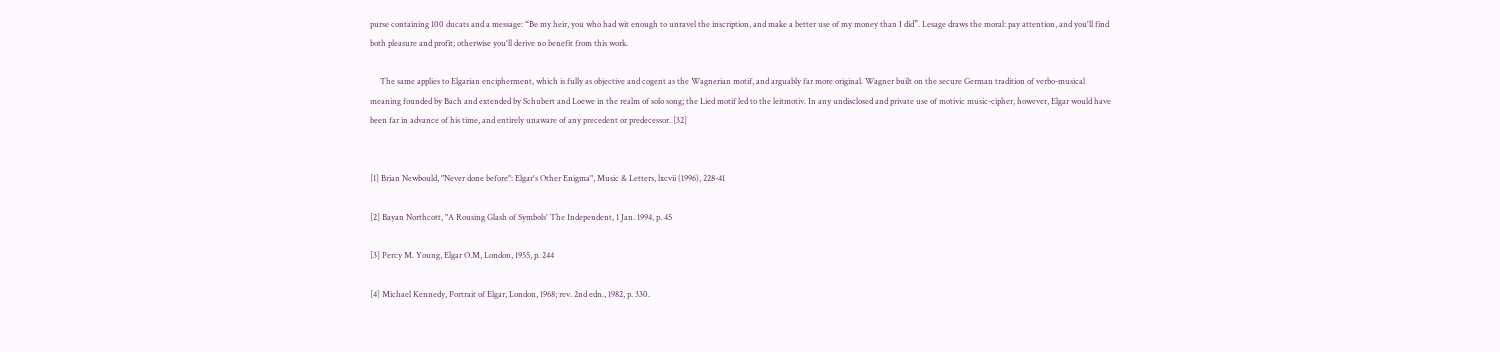purse containing 100 ducats and a message: “Be my heir, you who had wit enough to unravel the inscription, and make a better use of my money than I did”. Lesage draws the moral: pay attention, and you'll find both pleasure and profit; otherwise you'll derive no benefit from this work.

     The same applies to Elgarian encipherment, which is fully as objective and cogent as the Wagnerian motif, and arguably far more original. Wagner built on the secure German tradition of verbo-musical meaning founded by Bach and extended by Schubert and Loewe in the realm of solo song; the Lied motif led to the leitmotiv. In any undisclosed and private use of motivic music-cipher, however, Elgar would have been far in advance of his time, and entirely unaware of any precedent or predecessor. [32]


[1] Brian Newbould, "Never done before": Elgar's Other Enigma", Music & Letters, lxcvii (1996), 228-41

[2] Bayan Northcott, "A Rousing Glash of Symbols' The Independent, 1 Jan. 1994, p. 45

[3] Percy M. Young, Elgar O.M, London, 1955, p. 244

[4] Michael Kennedy, Portrait of Elgar, London, 1968; rev. 2nd edn., 1982, p. 330.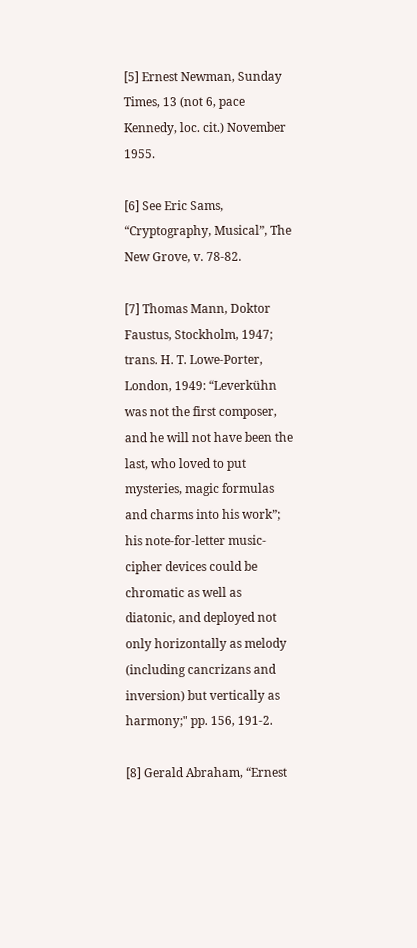[5] Ernest Newman, Sunday Times, 13 (not 6, pace Kennedy, loc. cit.) November 1955.

[6] See Eric Sams, “Cryptography, Musical”, The New Grove, v. 78-82.

[7] Thomas Mann, Doktor Faustus, Stockholm, 1947; trans. H. T. Lowe-Porter, London, 1949: “Leverkühn was not the first composer, and he will not have been the last, who loved to put mysteries, magic formulas and charms into his work”; his note-for-letter music-cipher devices could be chromatic as well as diatonic, and deployed not only horizontally as melody (including cancrizans and inversion) but vertically as harmony;" pp. 156, 191-2.

[8] Gerald Abraham, “Ernest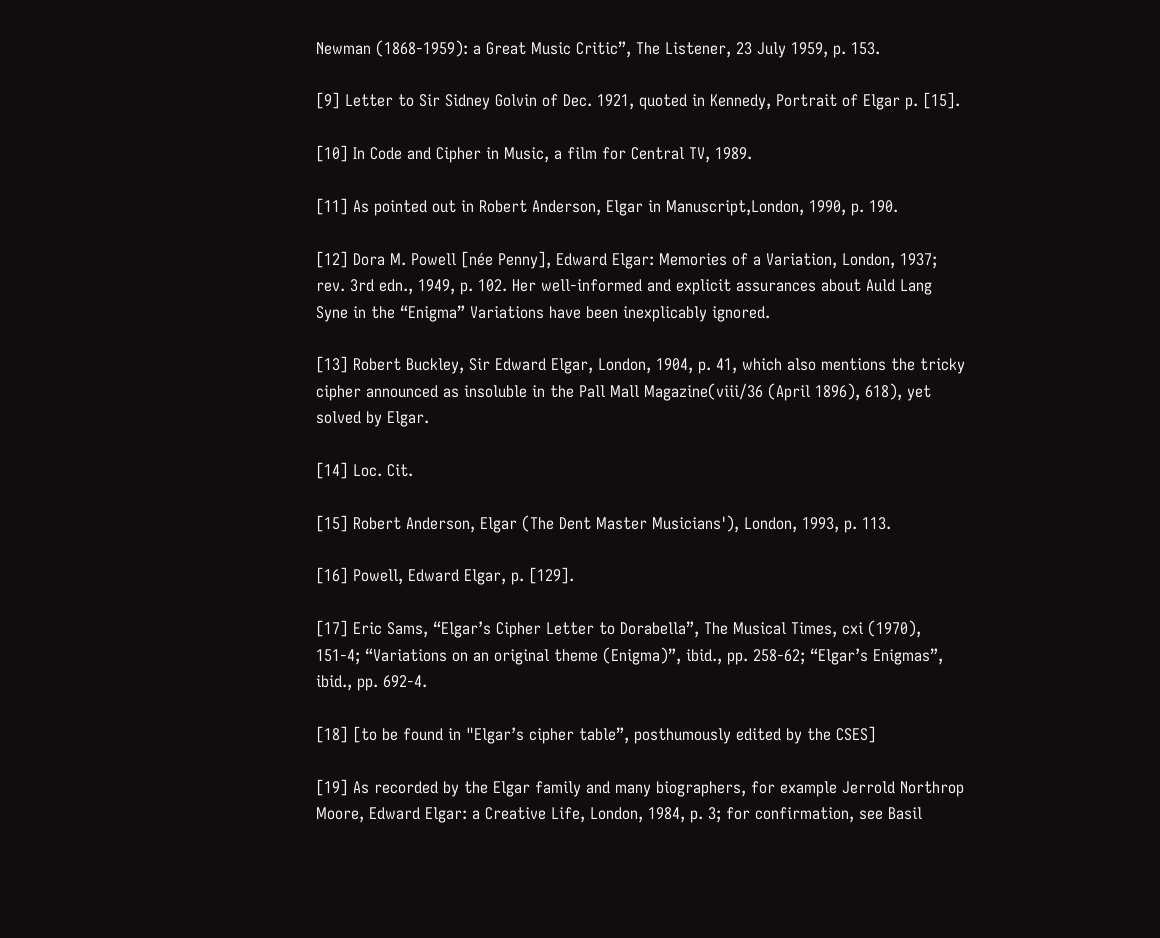Newman (1868-1959): a Great Music Critic”, The Listener, 23 July 1959, p. 153.

[9] Letter to Sir Sidney Golvin of Dec. 1921, quoted in Kennedy, Portrait of Elgar p. [15].

[10] In Code and Cipher in Music, a film for Central TV, 1989.

[11] As pointed out in Robert Anderson, Elgar in Manuscript,London, 1990, p. 190.

[12] Dora M. Powell [née Penny], Edward Elgar: Memories of a Variation, London, 1937; rev. 3rd edn., 1949, p. 102. Her well-informed and explicit assurances about Auld Lang Syne in the “Enigma” Variations have been inexplicably ignored.

[13] Robert Buckley, Sir Edward Elgar, London, 1904, p. 41, which also mentions the tricky cipher announced as insoluble in the Pall Mall Magazine(viii/36 (April 1896), 618), yet solved by Elgar.

[14] Loc. Cit.

[15] Robert Anderson, Elgar (The Dent Master Musicians'), London, 1993, p. 113.

[16] Powell, Edward Elgar, p. [129].

[17] Eric Sams, “Elgar’s Cipher Letter to Dorabella”, The Musical Times, cxi (1970), 151-4; “Variations on an original theme (Enigma)”, ibid., pp. 258-62; “Elgar’s Enigmas”, ibid., pp. 692-4.

[18] [to be found in "Elgar’s cipher table”, posthumously edited by the CSES]

[19] As recorded by the Elgar family and many biographers, for example Jerrold Northrop Moore, Edward Elgar: a Creative Life, London, 1984, p. 3; for confirmation, see Basil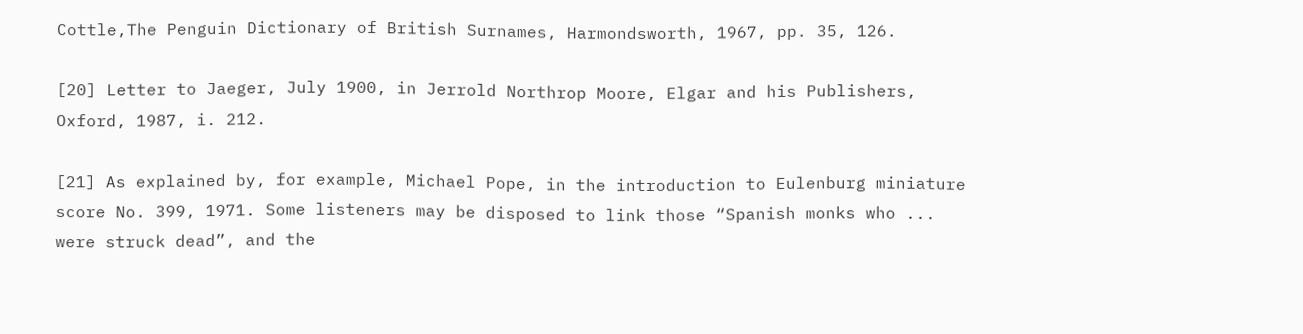Cottle,The Penguin Dictionary of British Surnames, Harmondsworth, 1967, pp. 35, 126.

[20] Letter to Jaeger, July 1900, in Jerrold Northrop Moore, Elgar and his Publishers, Oxford, 1987, i. 212.

[21] As explained by, for example, Michael Pope, in the introduction to Eulenburg miniature score No. 399, 1971. Some listeners may be disposed to link those “Spanish monks who ... were struck dead”, and the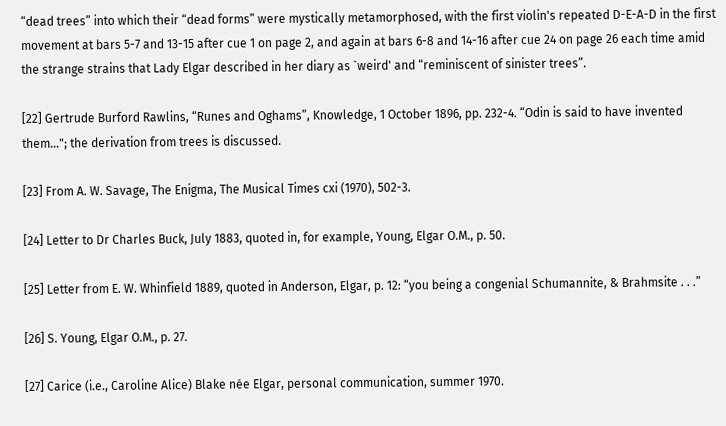“dead trees” into which their “dead forms” were mystically metamorphosed, with the first violin's repeated D-E-A-D in the first movement at bars 5-7 and 13-15 after cue 1 on page 2, and again at bars 6-8 and 14-16 after cue 24 on page 26 each time amid the strange strains that Lady Elgar described in her diary as `weird' and “reminiscent of sinister trees”.

[22] Gertrude Burford Rawlins, “Runes and Oghams”, Knowledge, 1 October 1896, pp. 232-4. “Odin is said to have invented them..."; the derivation from trees is discussed.

[23] From A. W. Savage, The Enigma, The Musical Times cxi (1970), 502-3.

[24] Letter to Dr Charles Buck, July 1883, quoted in, for example, Young, Elgar O.M., p. 50.

[25] Letter from E. W. Whinfield 1889, quoted in Anderson, Elgar, p. 12: “you being a congenial Schumannite, & Brahmsite . . .”

[26] S. Young, Elgar O.M., p. 27.

[27] Carice (i.e., Caroline Alice) Blake née Elgar, personal communication, summer 1970.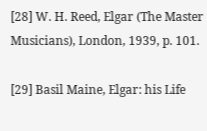[28] W. H. Reed, Elgar (The Master Musicians), London, 1939, p. 101.

[29] Basil Maine, Elgar: his Life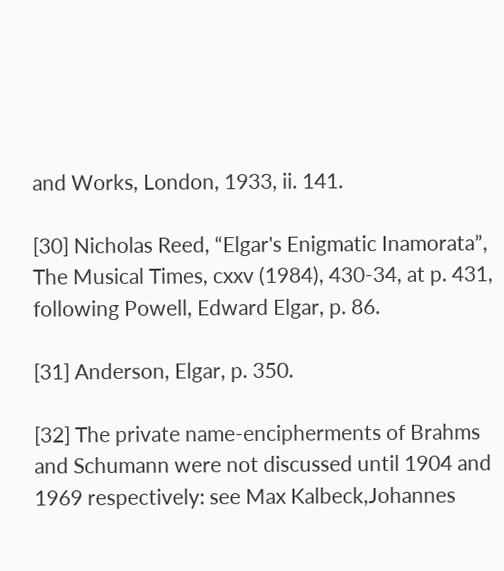and Works, London, 1933, ii. 141.

[30] Nicholas Reed, “Elgar's Enigmatic Inamorata”, The Musical Times, cxxv (1984), 430-34, at p. 431, following Powell, Edward Elgar, p. 86.

[31] Anderson, Elgar, p. 350.

[32] The private name-encipherments of Brahms and Schumann were not discussed until 1904 and 1969 respectively: see Max Kalbeck,Johannes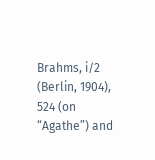Brahms, i/2 (Berlin, 1904), 524 (on “Agathe”) and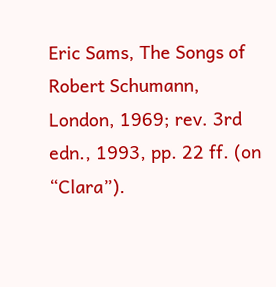Eric Sams, The Songs of Robert Schumann, London, 1969; rev. 3rd edn., 1993, pp. 22 ff. (on “Clara”).